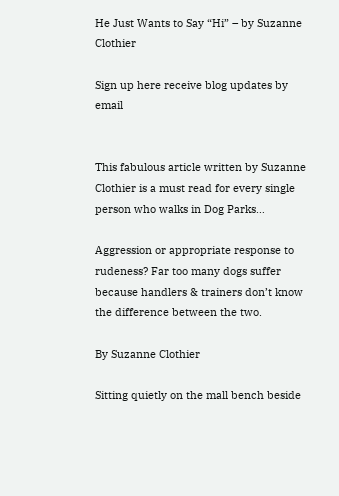He Just Wants to Say “Hi” – by Suzanne Clothier

Sign up here receive blog updates by email


This fabulous article written by Suzanne Clothier is a must read for every single person who walks in Dog Parks…

Aggression or appropriate response to rudeness? Far too many dogs suffer because handlers & trainers don’t know the difference between the two.

By Suzanne Clothier

Sitting quietly on the mall bench beside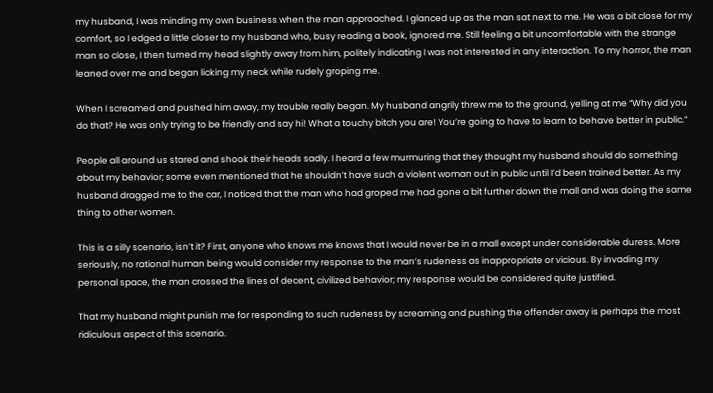my husband, I was minding my own business when the man approached. I glanced up as the man sat next to me. He was a bit close for my comfort, so I edged a little closer to my husband who, busy reading a book, ignored me. Still feeling a bit uncomfortable with the strange man so close, I then turned my head slightly away from him, politely indicating I was not interested in any interaction. To my horror, the man leaned over me and began licking my neck while rudely groping me.

When I screamed and pushed him away, my trouble really began. My husband angrily threw me to the ground, yelling at me “Why did you do that? He was only trying to be friendly and say hi! What a touchy bitch you are! You’re going to have to learn to behave better in public.”

People all around us stared and shook their heads sadly. I heard a few murmuring that they thought my husband should do something about my behavior; some even mentioned that he shouldn’t have such a violent woman out in public until I’d been trained better. As my husband dragged me to the car, I noticed that the man who had groped me had gone a bit further down the mall and was doing the same thing to other women.

This is a silly scenario, isn’t it? First, anyone who knows me knows that I would never be in a mall except under considerable duress. More seriously, no rational human being would consider my response to the man’s rudeness as inappropriate or vicious. By invading my personal space, the man crossed the lines of decent, civilized behavior; my response would be considered quite justified.

That my husband might punish me for responding to such rudeness by screaming and pushing the offender away is perhaps the most ridiculous aspect of this scenario.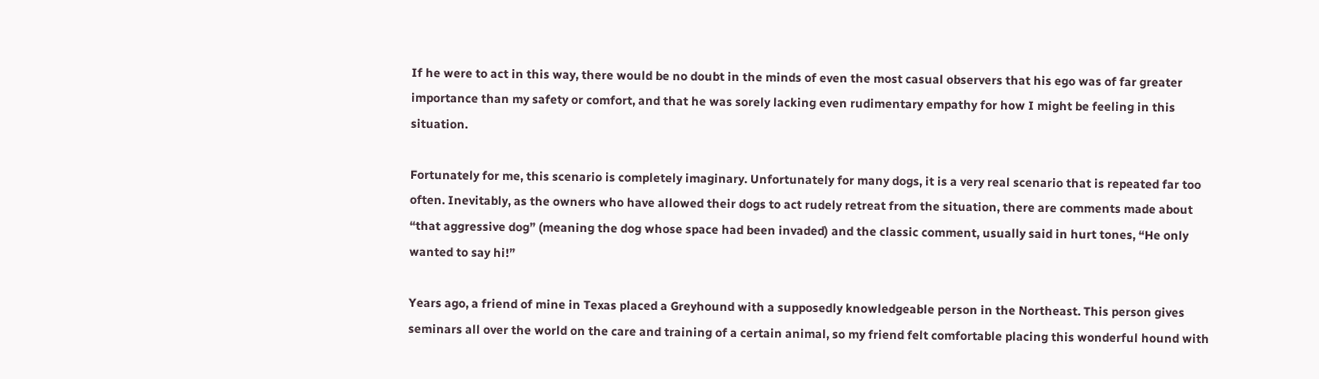If he were to act in this way, there would be no doubt in the minds of even the most casual observers that his ego was of far greater importance than my safety or comfort, and that he was sorely lacking even rudimentary empathy for how I might be feeling in this situation.

Fortunately for me, this scenario is completely imaginary. Unfortunately for many dogs, it is a very real scenario that is repeated far too often. Inevitably, as the owners who have allowed their dogs to act rudely retreat from the situation, there are comments made about “that aggressive dog” (meaning the dog whose space had been invaded) and the classic comment, usually said in hurt tones, “He only wanted to say hi!”

Years ago, a friend of mine in Texas placed a Greyhound with a supposedly knowledgeable person in the Northeast. This person gives seminars all over the world on the care and training of a certain animal, so my friend felt comfortable placing this wonderful hound with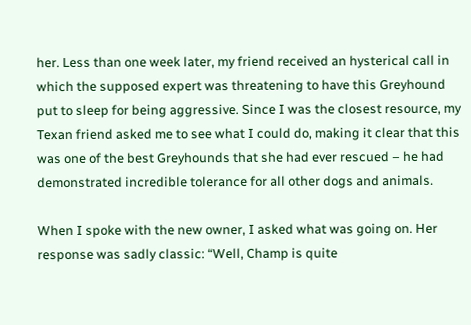her. Less than one week later, my friend received an hysterical call in which the supposed expert was threatening to have this Greyhound put to sleep for being aggressive. Since I was the closest resource, my Texan friend asked me to see what I could do, making it clear that this was one of the best Greyhounds that she had ever rescued – he had demonstrated incredible tolerance for all other dogs and animals.

When I spoke with the new owner, I asked what was going on. Her response was sadly classic: “Well, Champ is quite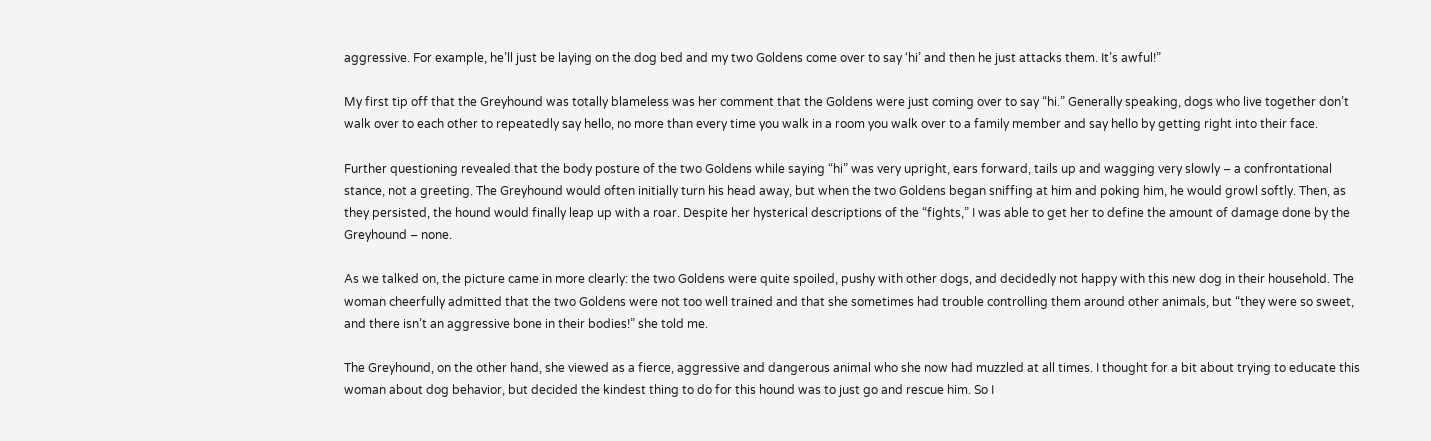aggressive. For example, he’ll just be laying on the dog bed and my two Goldens come over to say ‘hi’ and then he just attacks them. It’s awful!”

My first tip off that the Greyhound was totally blameless was her comment that the Goldens were just coming over to say “hi.” Generally speaking, dogs who live together don’t walk over to each other to repeatedly say hello, no more than every time you walk in a room you walk over to a family member and say hello by getting right into their face.

Further questioning revealed that the body posture of the two Goldens while saying “hi” was very upright, ears forward, tails up and wagging very slowly – a confrontational stance, not a greeting. The Greyhound would often initially turn his head away, but when the two Goldens began sniffing at him and poking him, he would growl softly. Then, as they persisted, the hound would finally leap up with a roar. Despite her hysterical descriptions of the “fights,” I was able to get her to define the amount of damage done by the Greyhound – none.

As we talked on, the picture came in more clearly: the two Goldens were quite spoiled, pushy with other dogs, and decidedly not happy with this new dog in their household. The woman cheerfully admitted that the two Goldens were not too well trained and that she sometimes had trouble controlling them around other animals, but “they were so sweet, and there isn’t an aggressive bone in their bodies!” she told me.

The Greyhound, on the other hand, she viewed as a fierce, aggressive and dangerous animal who she now had muzzled at all times. I thought for a bit about trying to educate this woman about dog behavior, but decided the kindest thing to do for this hound was to just go and rescue him. So I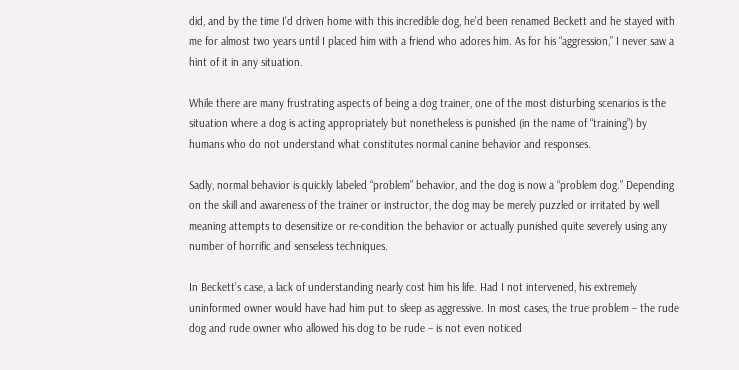did, and by the time I’d driven home with this incredible dog, he’d been renamed Beckett and he stayed with me for almost two years until I placed him with a friend who adores him. As for his “aggression,” I never saw a hint of it in any situation.

While there are many frustrating aspects of being a dog trainer, one of the most disturbing scenarios is the situation where a dog is acting appropriately but nonetheless is punished (in the name of “training”) by humans who do not understand what constitutes normal canine behavior and responses.

Sadly, normal behavior is quickly labeled “problem” behavior, and the dog is now a “problem dog.” Depending on the skill and awareness of the trainer or instructor, the dog may be merely puzzled or irritated by well meaning attempts to desensitize or re-condition the behavior or actually punished quite severely using any number of horrific and senseless techniques.

In Beckett’s case, a lack of understanding nearly cost him his life. Had I not intervened, his extremely uninformed owner would have had him put to sleep as aggressive. In most cases, the true problem – the rude dog and rude owner who allowed his dog to be rude – is not even noticed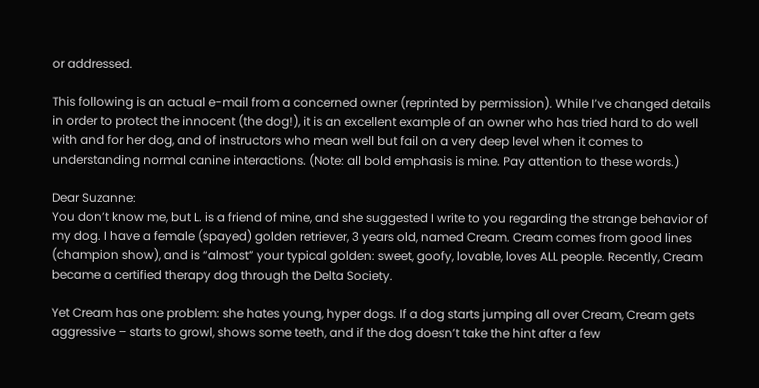or addressed.

This following is an actual e-mail from a concerned owner (reprinted by permission). While I’ve changed details in order to protect the innocent (the dog!), it is an excellent example of an owner who has tried hard to do well with and for her dog, and of instructors who mean well but fail on a very deep level when it comes to understanding normal canine interactions. (Note: all bold emphasis is mine. Pay attention to these words.)

Dear Suzanne:
You don’t know me, but L. is a friend of mine, and she suggested I write to you regarding the strange behavior of my dog. I have a female (spayed) golden retriever, 3 years old, named Cream. Cream comes from good lines (champion show), and is “almost” your typical golden: sweet, goofy, lovable, loves ALL people. Recently, Cream became a certified therapy dog through the Delta Society.

Yet Cream has one problem: she hates young, hyper dogs. If a dog starts jumping all over Cream, Cream gets aggressive – starts to growl, shows some teeth, and if the dog doesn’t take the hint after a few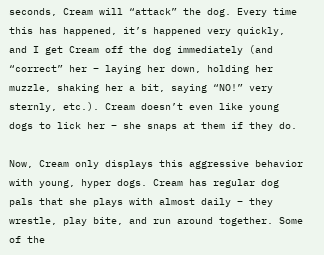seconds, Cream will “attack” the dog. Every time this has happened, it’s happened very quickly, and I get Cream off the dog immediately (and “correct” her – laying her down, holding her muzzle, shaking her a bit, saying “NO!” very sternly, etc.). Cream doesn’t even like young dogs to lick her – she snaps at them if they do.

Now, Cream only displays this aggressive behavior with young, hyper dogs. Cream has regular dog pals that she plays with almost daily – they wrestle, play bite, and run around together. Some of the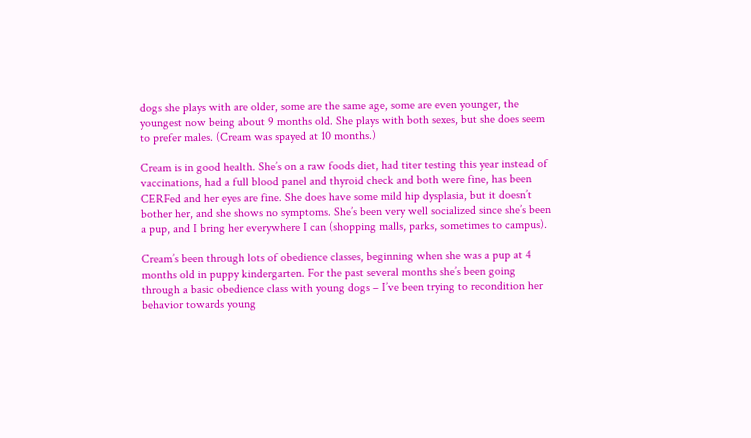dogs she plays with are older, some are the same age, some are even younger, the youngest now being about 9 months old. She plays with both sexes, but she does seem to prefer males. (Cream was spayed at 10 months.)

Cream is in good health. She’s on a raw foods diet, had titer testing this year instead of vaccinations, had a full blood panel and thyroid check and both were fine, has been CERFed and her eyes are fine. She does have some mild hip dysplasia, but it doesn’t bother her, and she shows no symptoms. She’s been very well socialized since she’s been a pup, and I bring her everywhere I can (shopping malls, parks, sometimes to campus).

Cream’s been through lots of obedience classes, beginning when she was a pup at 4 months old in puppy kindergarten. For the past several months she’s been going through a basic obedience class with young dogs – I’ve been trying to recondition her behavior towards young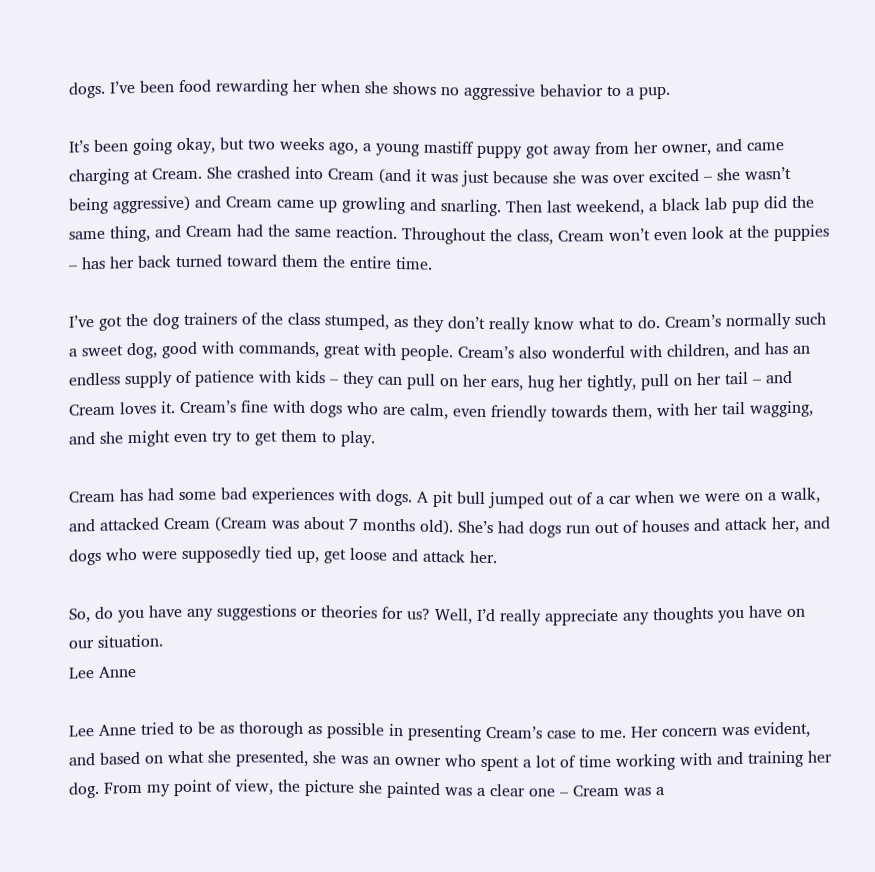dogs. I’ve been food rewarding her when she shows no aggressive behavior to a pup.

It’s been going okay, but two weeks ago, a young mastiff puppy got away from her owner, and came charging at Cream. She crashed into Cream (and it was just because she was over excited – she wasn’t being aggressive) and Cream came up growling and snarling. Then last weekend, a black lab pup did the same thing, and Cream had the same reaction. Throughout the class, Cream won’t even look at the puppies – has her back turned toward them the entire time.

I’ve got the dog trainers of the class stumped, as they don’t really know what to do. Cream’s normally such a sweet dog, good with commands, great with people. Cream’s also wonderful with children, and has an endless supply of patience with kids – they can pull on her ears, hug her tightly, pull on her tail – and Cream loves it. Cream’s fine with dogs who are calm, even friendly towards them, with her tail wagging, and she might even try to get them to play.

Cream has had some bad experiences with dogs. A pit bull jumped out of a car when we were on a walk, and attacked Cream (Cream was about 7 months old). She’s had dogs run out of houses and attack her, and dogs who were supposedly tied up, get loose and attack her.

So, do you have any suggestions or theories for us? Well, I’d really appreciate any thoughts you have on our situation.
Lee Anne

Lee Anne tried to be as thorough as possible in presenting Cream’s case to me. Her concern was evident, and based on what she presented, she was an owner who spent a lot of time working with and training her dog. From my point of view, the picture she painted was a clear one – Cream was a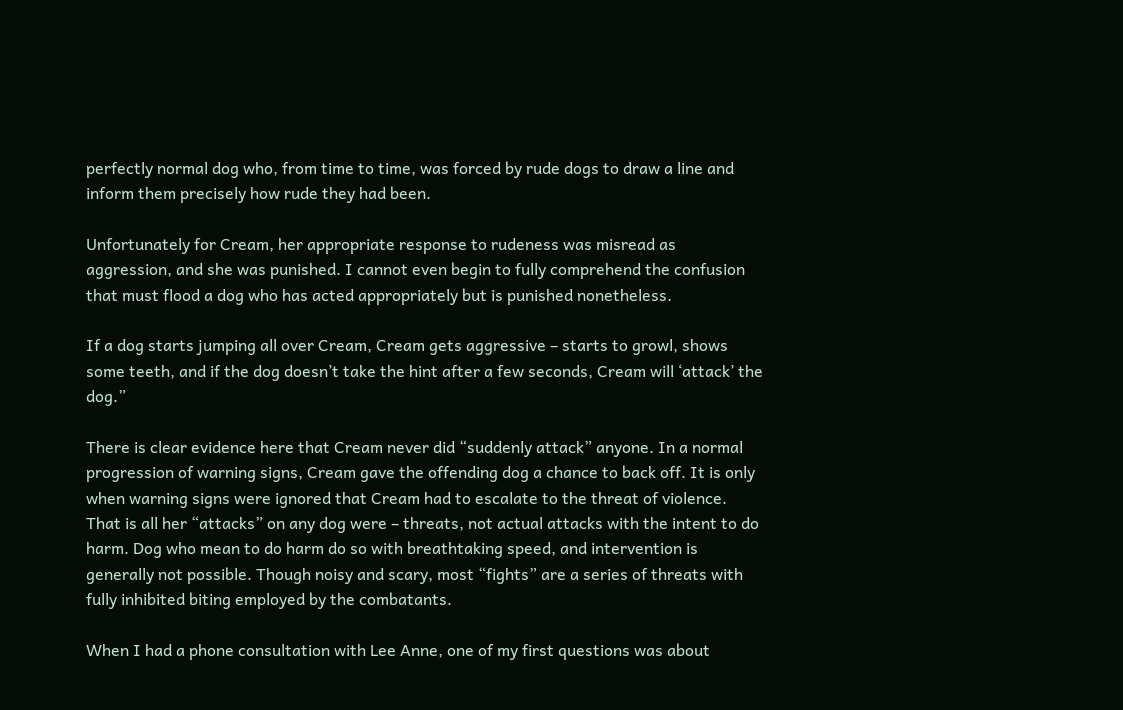perfectly normal dog who, from time to time, was forced by rude dogs to draw a line and inform them precisely how rude they had been.

Unfortunately for Cream, her appropriate response to rudeness was misread as aggression, and she was punished. I cannot even begin to fully comprehend the confusion that must flood a dog who has acted appropriately but is punished nonetheless.

If a dog starts jumping all over Cream, Cream gets aggressive – starts to growl, shows some teeth, and if the dog doesn’t take the hint after a few seconds, Cream will ‘attack’ the dog.”

There is clear evidence here that Cream never did “suddenly attack” anyone. In a normal progression of warning signs, Cream gave the offending dog a chance to back off. It is only when warning signs were ignored that Cream had to escalate to the threat of violence. That is all her “attacks” on any dog were – threats, not actual attacks with the intent to do harm. Dog who mean to do harm do so with breathtaking speed, and intervention is generally not possible. Though noisy and scary, most “fights” are a series of threats with fully inhibited biting employed by the combatants.

When I had a phone consultation with Lee Anne, one of my first questions was about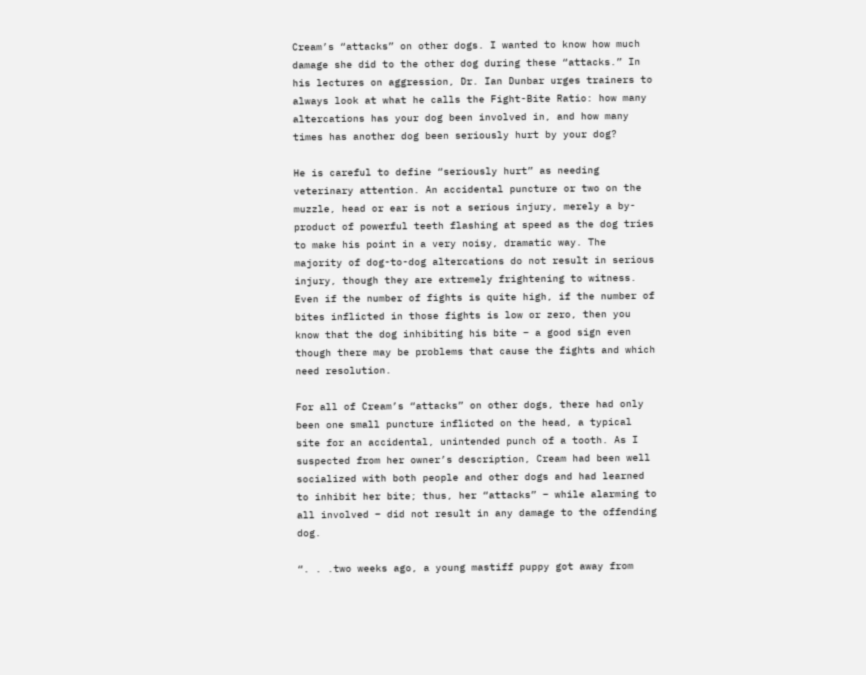Cream’s “attacks” on other dogs. I wanted to know how much damage she did to the other dog during these “attacks.” In his lectures on aggression, Dr. Ian Dunbar urges trainers to always look at what he calls the Fight-Bite Ratio: how many altercations has your dog been involved in, and how many times has another dog been seriously hurt by your dog?

He is careful to define “seriously hurt” as needing veterinary attention. An accidental puncture or two on the muzzle, head or ear is not a serious injury, merely a by-product of powerful teeth flashing at speed as the dog tries to make his point in a very noisy, dramatic way. The majority of dog-to-dog altercations do not result in serious injury, though they are extremely frightening to witness. Even if the number of fights is quite high, if the number of bites inflicted in those fights is low or zero, then you know that the dog inhibiting his bite – a good sign even though there may be problems that cause the fights and which need resolution.

For all of Cream’s “attacks” on other dogs, there had only been one small puncture inflicted on the head, a typical site for an accidental, unintended punch of a tooth. As I suspected from her owner’s description, Cream had been well socialized with both people and other dogs and had learned to inhibit her bite; thus, her “attacks” – while alarming to all involved – did not result in any damage to the offending dog.

“. . .two weeks ago, a young mastiff puppy got away from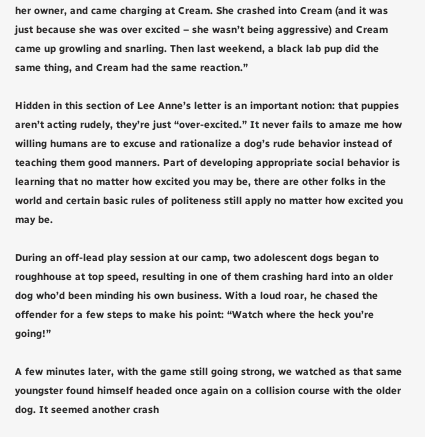her owner, and came charging at Cream. She crashed into Cream (and it was just because she was over excited – she wasn’t being aggressive) and Cream came up growling and snarling. Then last weekend, a black lab pup did the same thing, and Cream had the same reaction.”

Hidden in this section of Lee Anne’s letter is an important notion: that puppies aren’t acting rudely, they’re just “over-excited.” It never fails to amaze me how willing humans are to excuse and rationalize a dog’s rude behavior instead of teaching them good manners. Part of developing appropriate social behavior is learning that no matter how excited you may be, there are other folks in the world and certain basic rules of politeness still apply no matter how excited you may be.

During an off-lead play session at our camp, two adolescent dogs began to roughhouse at top speed, resulting in one of them crashing hard into an older dog who’d been minding his own business. With a loud roar, he chased the offender for a few steps to make his point: “Watch where the heck you’re going!”

A few minutes later, with the game still going strong, we watched as that same youngster found himself headed once again on a collision course with the older dog. It seemed another crash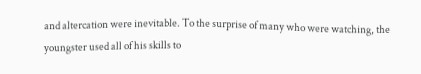and altercation were inevitable. To the surprise of many who were watching, the youngster used all of his skills to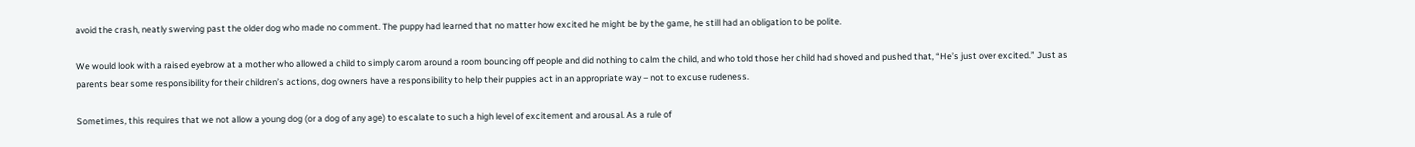avoid the crash, neatly swerving past the older dog who made no comment. The puppy had learned that no matter how excited he might be by the game, he still had an obligation to be polite.

We would look with a raised eyebrow at a mother who allowed a child to simply carom around a room bouncing off people and did nothing to calm the child, and who told those her child had shoved and pushed that, “He’s just over excited.” Just as parents bear some responsibility for their children’s actions, dog owners have a responsibility to help their puppies act in an appropriate way – not to excuse rudeness.

Sometimes, this requires that we not allow a young dog (or a dog of any age) to escalate to such a high level of excitement and arousal. As a rule of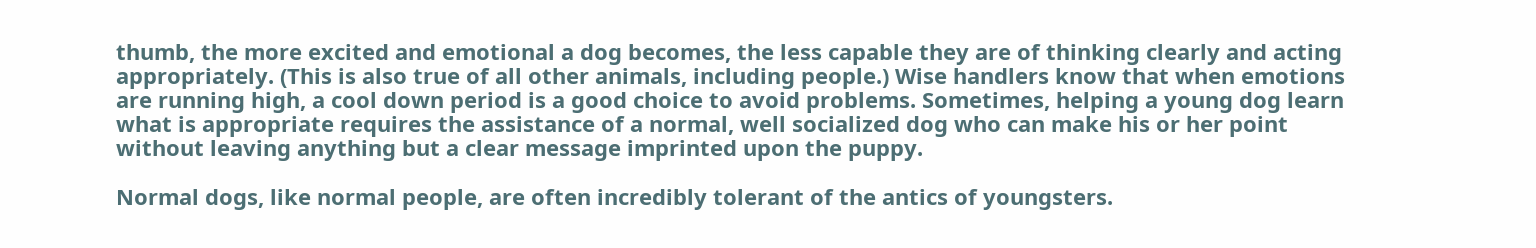thumb, the more excited and emotional a dog becomes, the less capable they are of thinking clearly and acting appropriately. (This is also true of all other animals, including people.) Wise handlers know that when emotions are running high, a cool down period is a good choice to avoid problems. Sometimes, helping a young dog learn what is appropriate requires the assistance of a normal, well socialized dog who can make his or her point without leaving anything but a clear message imprinted upon the puppy.

Normal dogs, like normal people, are often incredibly tolerant of the antics of youngsters.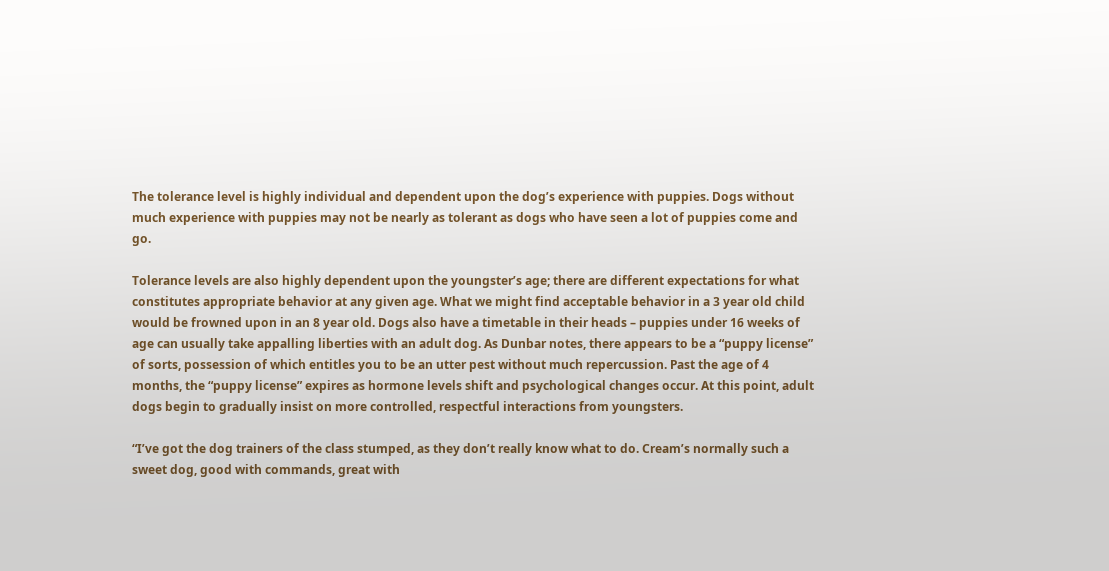The tolerance level is highly individual and dependent upon the dog’s experience with puppies. Dogs without much experience with puppies may not be nearly as tolerant as dogs who have seen a lot of puppies come and go.

Tolerance levels are also highly dependent upon the youngster’s age; there are different expectations for what constitutes appropriate behavior at any given age. What we might find acceptable behavior in a 3 year old child would be frowned upon in an 8 year old. Dogs also have a timetable in their heads – puppies under 16 weeks of age can usually take appalling liberties with an adult dog. As Dunbar notes, there appears to be a “puppy license” of sorts, possession of which entitles you to be an utter pest without much repercussion. Past the age of 4 months, the “puppy license” expires as hormone levels shift and psychological changes occur. At this point, adult dogs begin to gradually insist on more controlled, respectful interactions from youngsters.

“I’ve got the dog trainers of the class stumped, as they don’t really know what to do. Cream’s normally such a sweet dog, good with commands, great with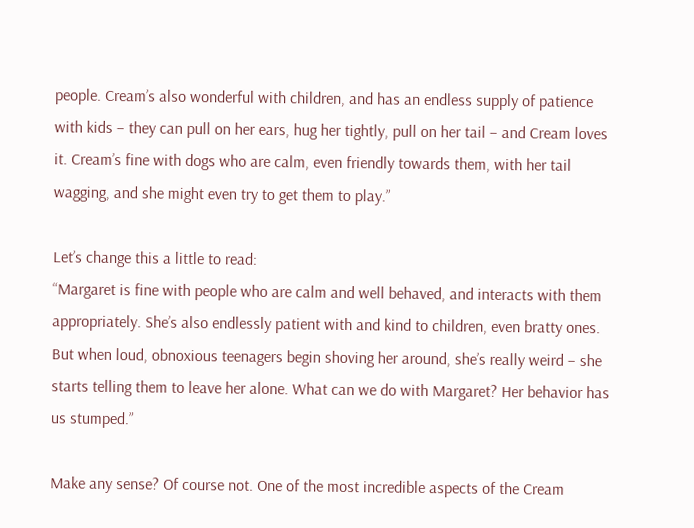people. Cream’s also wonderful with children, and has an endless supply of patience with kids – they can pull on her ears, hug her tightly, pull on her tail – and Cream loves it. Cream’s fine with dogs who are calm, even friendly towards them, with her tail wagging, and she might even try to get them to play.”

Let’s change this a little to read:
“Margaret is fine with people who are calm and well behaved, and interacts with them appropriately. She’s also endlessly patient with and kind to children, even bratty ones. But when loud, obnoxious teenagers begin shoving her around, she’s really weird – she starts telling them to leave her alone. What can we do with Margaret? Her behavior has us stumped.”

Make any sense? Of course not. One of the most incredible aspects of the Cream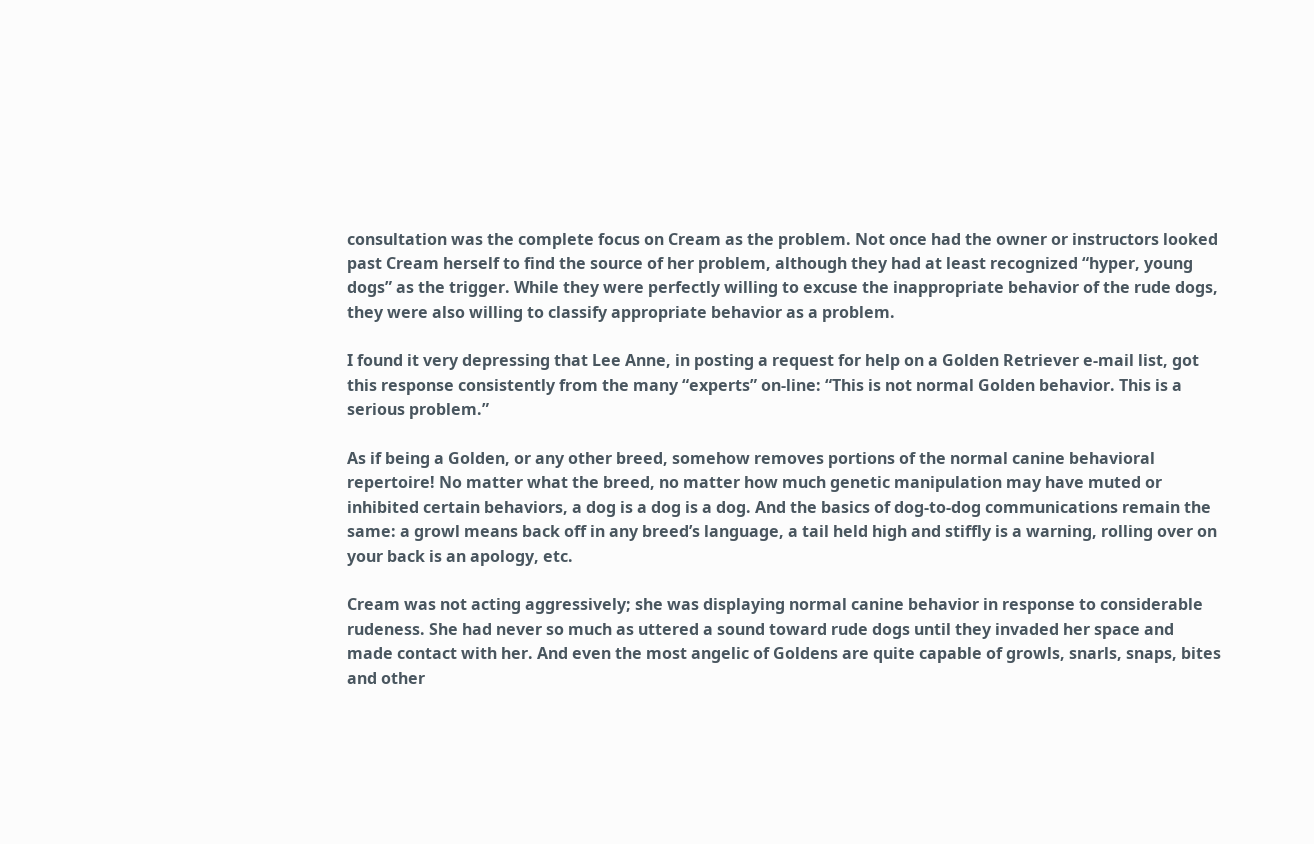consultation was the complete focus on Cream as the problem. Not once had the owner or instructors looked past Cream herself to find the source of her problem, although they had at least recognized “hyper, young dogs” as the trigger. While they were perfectly willing to excuse the inappropriate behavior of the rude dogs, they were also willing to classify appropriate behavior as a problem.

I found it very depressing that Lee Anne, in posting a request for help on a Golden Retriever e-mail list, got this response consistently from the many “experts” on-line: “This is not normal Golden behavior. This is a serious problem.”

As if being a Golden, or any other breed, somehow removes portions of the normal canine behavioral repertoire! No matter what the breed, no matter how much genetic manipulation may have muted or inhibited certain behaviors, a dog is a dog is a dog. And the basics of dog-to-dog communications remain the same: a growl means back off in any breed’s language, a tail held high and stiffly is a warning, rolling over on your back is an apology, etc.

Cream was not acting aggressively; she was displaying normal canine behavior in response to considerable rudeness. She had never so much as uttered a sound toward rude dogs until they invaded her space and made contact with her. And even the most angelic of Goldens are quite capable of growls, snarls, snaps, bites and other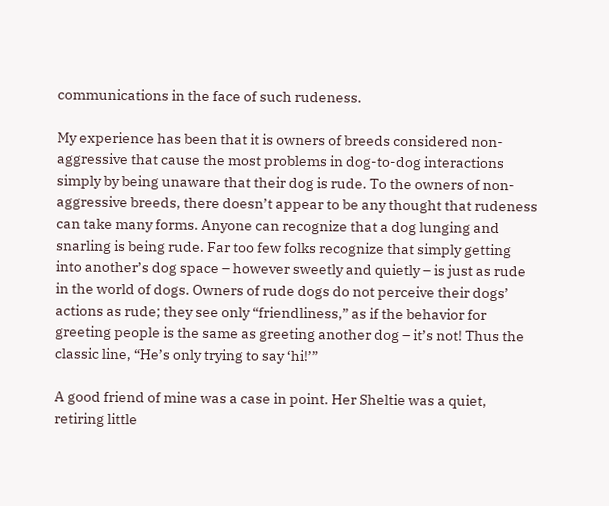communications in the face of such rudeness.

My experience has been that it is owners of breeds considered non-aggressive that cause the most problems in dog-to-dog interactions simply by being unaware that their dog is rude. To the owners of non-aggressive breeds, there doesn’t appear to be any thought that rudeness can take many forms. Anyone can recognize that a dog lunging and snarling is being rude. Far too few folks recognize that simply getting into another’s dog space – however sweetly and quietly – is just as rude in the world of dogs. Owners of rude dogs do not perceive their dogs’ actions as rude; they see only “friendliness,” as if the behavior for greeting people is the same as greeting another dog – it’s not! Thus the classic line, “He’s only trying to say ‘hi!’”

A good friend of mine was a case in point. Her Sheltie was a quiet, retiring little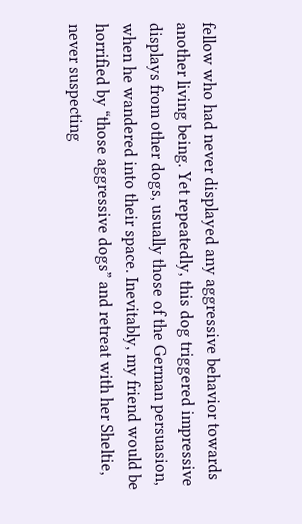fellow who had never displayed any aggressive behavior towards another living being. Yet repeatedly, this dog triggered impressive displays from other dogs, usually those of the German persuasion, when he wandered into their space. Inevitably, my friend would be horrified by “those aggressive dogs” and retreat with her Sheltie, never suspecting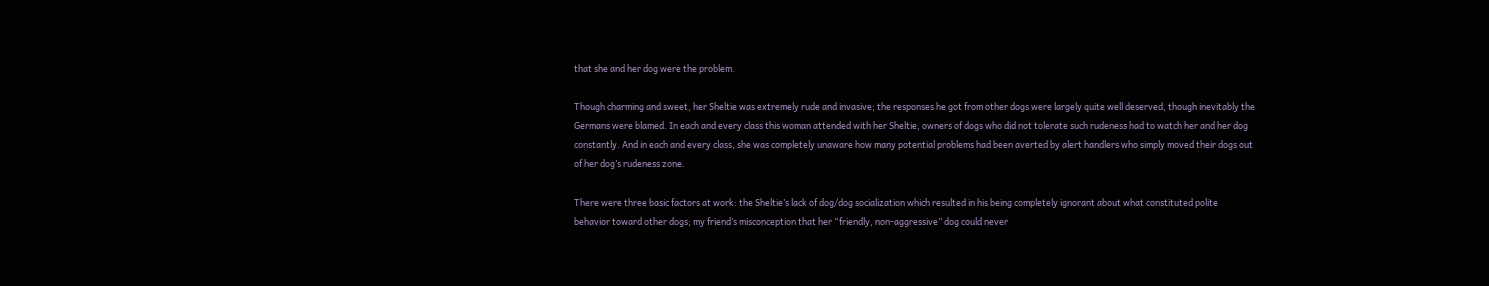that she and her dog were the problem.

Though charming and sweet, her Sheltie was extremely rude and invasive; the responses he got from other dogs were largely quite well deserved, though inevitably the Germans were blamed. In each and every class this woman attended with her Sheltie, owners of dogs who did not tolerate such rudeness had to watch her and her dog constantly. And in each and every class, she was completely unaware how many potential problems had been averted by alert handlers who simply moved their dogs out of her dog’s rudeness zone.

There were three basic factors at work: the Sheltie’s lack of dog/dog socialization which resulted in his being completely ignorant about what constituted polite behavior toward other dogs; my friend’s misconception that her “friendly, non-aggressive” dog could never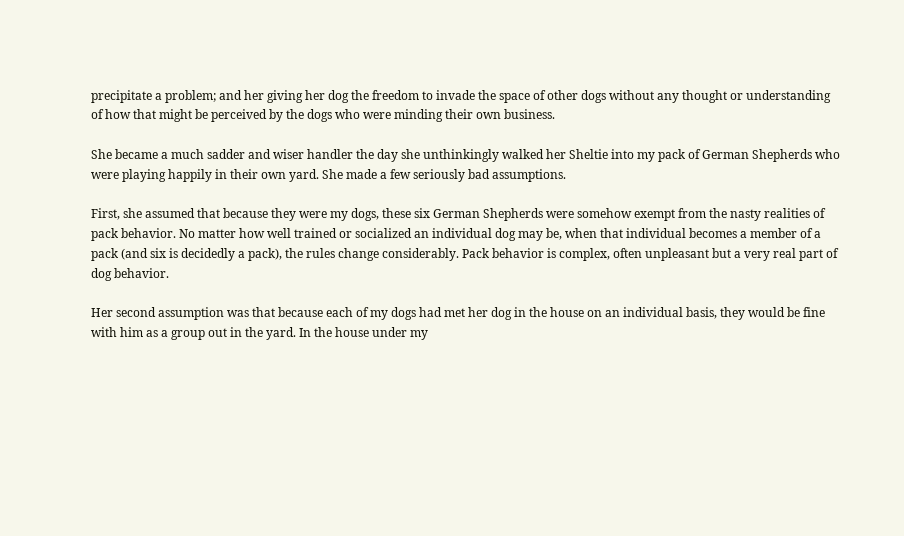precipitate a problem; and her giving her dog the freedom to invade the space of other dogs without any thought or understanding of how that might be perceived by the dogs who were minding their own business.

She became a much sadder and wiser handler the day she unthinkingly walked her Sheltie into my pack of German Shepherds who were playing happily in their own yard. She made a few seriously bad assumptions.

First, she assumed that because they were my dogs, these six German Shepherds were somehow exempt from the nasty realities of pack behavior. No matter how well trained or socialized an individual dog may be, when that individual becomes a member of a pack (and six is decidedly a pack), the rules change considerably. Pack behavior is complex, often unpleasant but a very real part of dog behavior.

Her second assumption was that because each of my dogs had met her dog in the house on an individual basis, they would be fine with him as a group out in the yard. In the house under my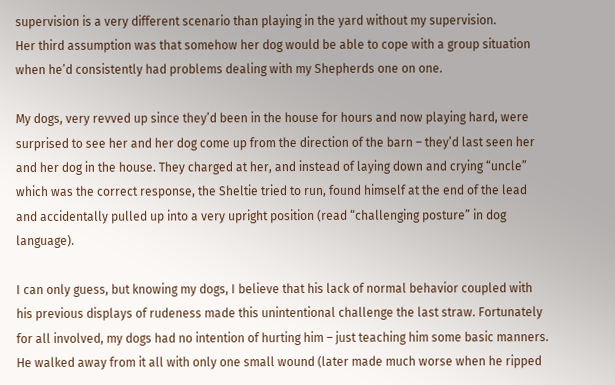supervision is a very different scenario than playing in the yard without my supervision.
Her third assumption was that somehow her dog would be able to cope with a group situation when he’d consistently had problems dealing with my Shepherds one on one.

My dogs, very revved up since they’d been in the house for hours and now playing hard, were surprised to see her and her dog come up from the direction of the barn – they’d last seen her and her dog in the house. They charged at her, and instead of laying down and crying “uncle” which was the correct response, the Sheltie tried to run, found himself at the end of the lead and accidentally pulled up into a very upright position (read “challenging posture” in dog language).

I can only guess, but knowing my dogs, I believe that his lack of normal behavior coupled with his previous displays of rudeness made this unintentional challenge the last straw. Fortunately for all involved, my dogs had no intention of hurting him – just teaching him some basic manners. He walked away from it all with only one small wound (later made much worse when he ripped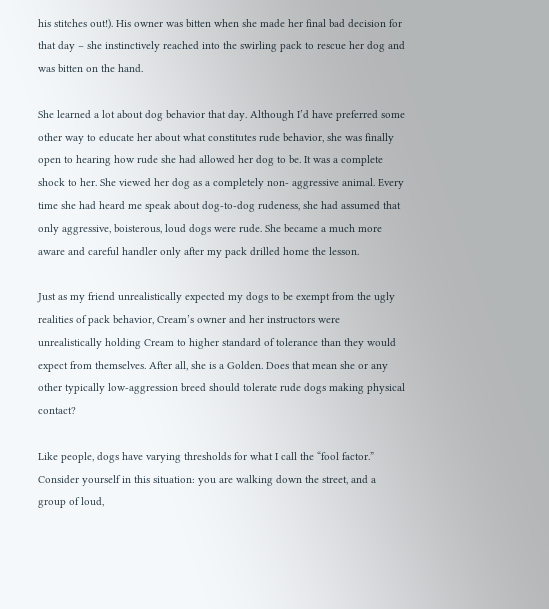his stitches out!). His owner was bitten when she made her final bad decision for that day – she instinctively reached into the swirling pack to rescue her dog and was bitten on the hand.

She learned a lot about dog behavior that day. Although I’d have preferred some other way to educate her about what constitutes rude behavior, she was finally open to hearing how rude she had allowed her dog to be. It was a complete shock to her. She viewed her dog as a completely non- aggressive animal. Every time she had heard me speak about dog-to-dog rudeness, she had assumed that only aggressive, boisterous, loud dogs were rude. She became a much more aware and careful handler only after my pack drilled home the lesson.

Just as my friend unrealistically expected my dogs to be exempt from the ugly realities of pack behavior, Cream’s owner and her instructors were unrealistically holding Cream to higher standard of tolerance than they would expect from themselves. After all, she is a Golden. Does that mean she or any other typically low-aggression breed should tolerate rude dogs making physical contact?

Like people, dogs have varying thresholds for what I call the “fool factor.” Consider yourself in this situation: you are walking down the street, and a group of loud,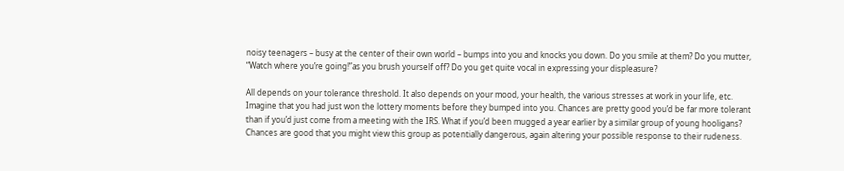noisy teenagers – busy at the center of their own world – bumps into you and knocks you down. Do you smile at them? Do you mutter, “Watch where you’re going!”as you brush yourself off? Do you get quite vocal in expressing your displeasure?

All depends on your tolerance threshold. It also depends on your mood, your health, the various stresses at work in your life, etc. Imagine that you had just won the lottery moments before they bumped into you. Chances are pretty good you’d be far more tolerant than if you’d just come from a meeting with the IRS. What if you’d been mugged a year earlier by a similar group of young hooligans? Chances are good that you might view this group as potentially dangerous, again altering your possible response to their rudeness.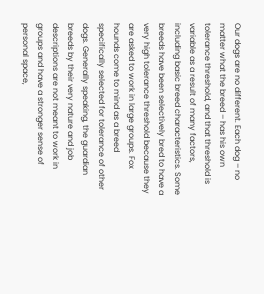Our dogs are no different. Each dog – no matter what the breed – has his own tolerance threshold, and that threshold is variable as a result of many factors, including basic breed characteristics. Some breeds have been selectively bred to have a very high tolerance threshold because they are asked to work in large groups. Fox hounds come to mind as a breed specifically selected for tolerance of other dogs. Generally speaking, the guardian breeds by their very nature and job descriptions are not meant to work in groups and have a stronger sense of personal space,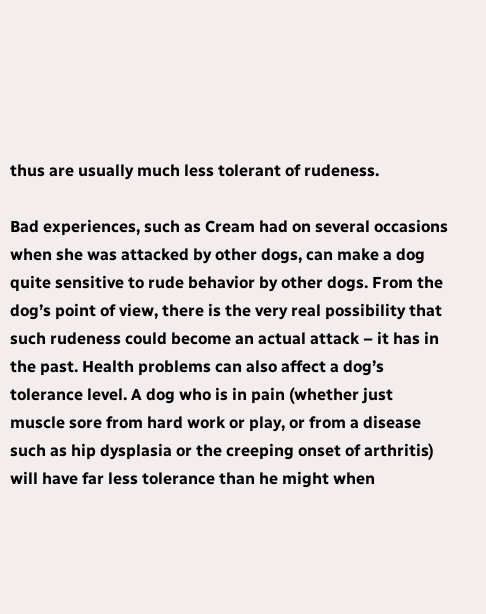thus are usually much less tolerant of rudeness.

Bad experiences, such as Cream had on several occasions when she was attacked by other dogs, can make a dog quite sensitive to rude behavior by other dogs. From the dog’s point of view, there is the very real possibility that such rudeness could become an actual attack – it has in the past. Health problems can also affect a dog’s tolerance level. A dog who is in pain (whether just muscle sore from hard work or play, or from a disease such as hip dysplasia or the creeping onset of arthritis) will have far less tolerance than he might when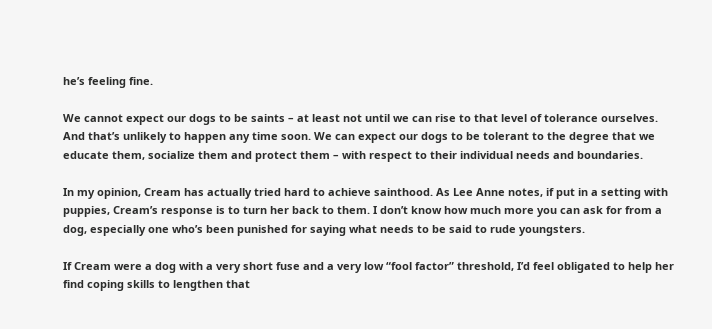he’s feeling fine.

We cannot expect our dogs to be saints – at least not until we can rise to that level of tolerance ourselves. And that’s unlikely to happen any time soon. We can expect our dogs to be tolerant to the degree that we educate them, socialize them and protect them – with respect to their individual needs and boundaries.

In my opinion, Cream has actually tried hard to achieve sainthood. As Lee Anne notes, if put in a setting with puppies, Cream’s response is to turn her back to them. I don’t know how much more you can ask for from a dog, especially one who’s been punished for saying what needs to be said to rude youngsters.

If Cream were a dog with a very short fuse and a very low “fool factor” threshold, I’d feel obligated to help her find coping skills to lengthen that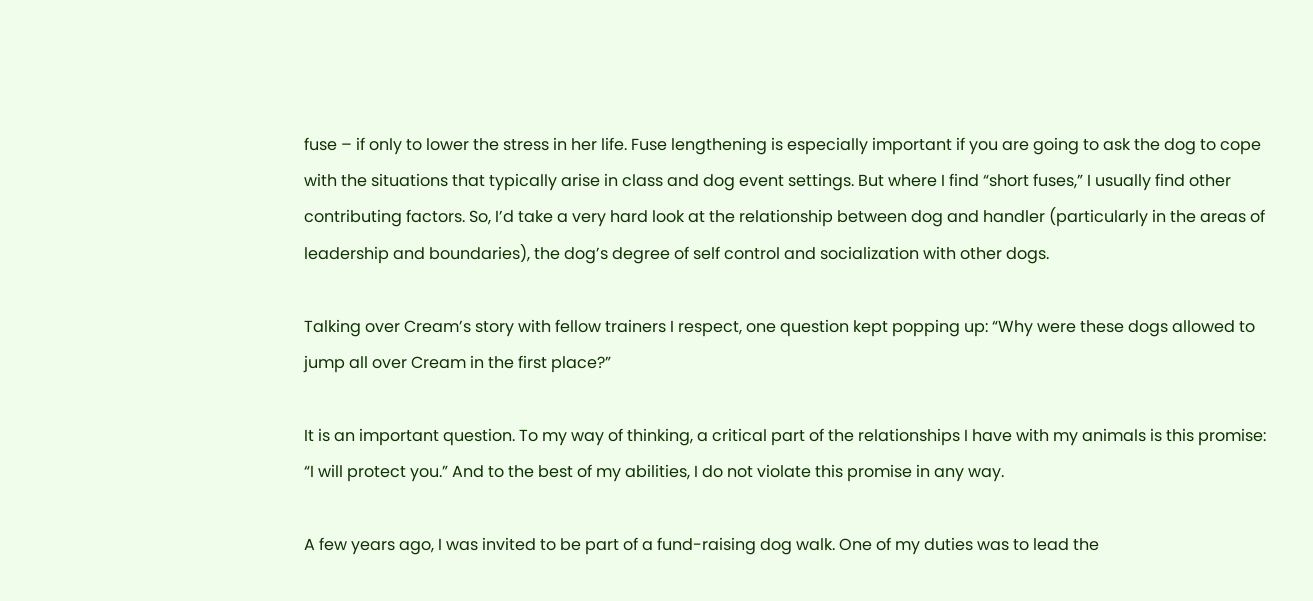fuse – if only to lower the stress in her life. Fuse lengthening is especially important if you are going to ask the dog to cope with the situations that typically arise in class and dog event settings. But where I find “short fuses,” I usually find other contributing factors. So, I’d take a very hard look at the relationship between dog and handler (particularly in the areas of leadership and boundaries), the dog’s degree of self control and socialization with other dogs.

Talking over Cream’s story with fellow trainers I respect, one question kept popping up: “Why were these dogs allowed to jump all over Cream in the first place?”

It is an important question. To my way of thinking, a critical part of the relationships I have with my animals is this promise: “I will protect you.” And to the best of my abilities, I do not violate this promise in any way.

A few years ago, I was invited to be part of a fund-raising dog walk. One of my duties was to lead the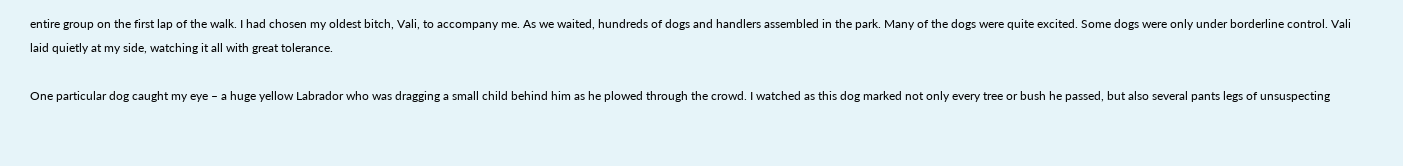entire group on the first lap of the walk. I had chosen my oldest bitch, Vali, to accompany me. As we waited, hundreds of dogs and handlers assembled in the park. Many of the dogs were quite excited. Some dogs were only under borderline control. Vali laid quietly at my side, watching it all with great tolerance.

One particular dog caught my eye – a huge yellow Labrador who was dragging a small child behind him as he plowed through the crowd. I watched as this dog marked not only every tree or bush he passed, but also several pants legs of unsuspecting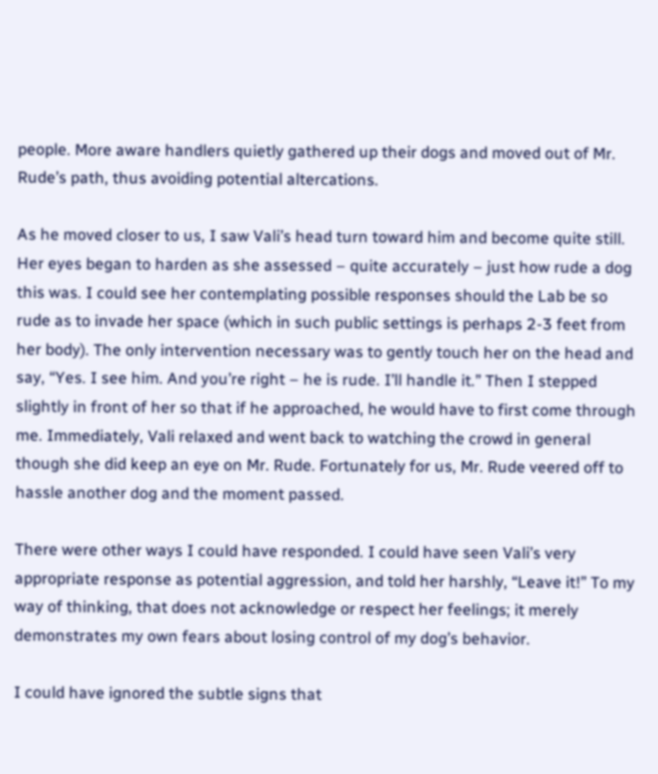people. More aware handlers quietly gathered up their dogs and moved out of Mr. Rude’s path, thus avoiding potential altercations.

As he moved closer to us, I saw Vali’s head turn toward him and become quite still. Her eyes began to harden as she assessed – quite accurately – just how rude a dog this was. I could see her contemplating possible responses should the Lab be so rude as to invade her space (which in such public settings is perhaps 2-3 feet from her body). The only intervention necessary was to gently touch her on the head and say, “Yes. I see him. And you’re right – he is rude. I’ll handle it.” Then I stepped slightly in front of her so that if he approached, he would have to first come through me. Immediately, Vali relaxed and went back to watching the crowd in general though she did keep an eye on Mr. Rude. Fortunately for us, Mr. Rude veered off to hassle another dog and the moment passed.

There were other ways I could have responded. I could have seen Vali’s very appropriate response as potential aggression, and told her harshly, “Leave it!” To my way of thinking, that does not acknowledge or respect her feelings; it merely demonstrates my own fears about losing control of my dog’s behavior.

I could have ignored the subtle signs that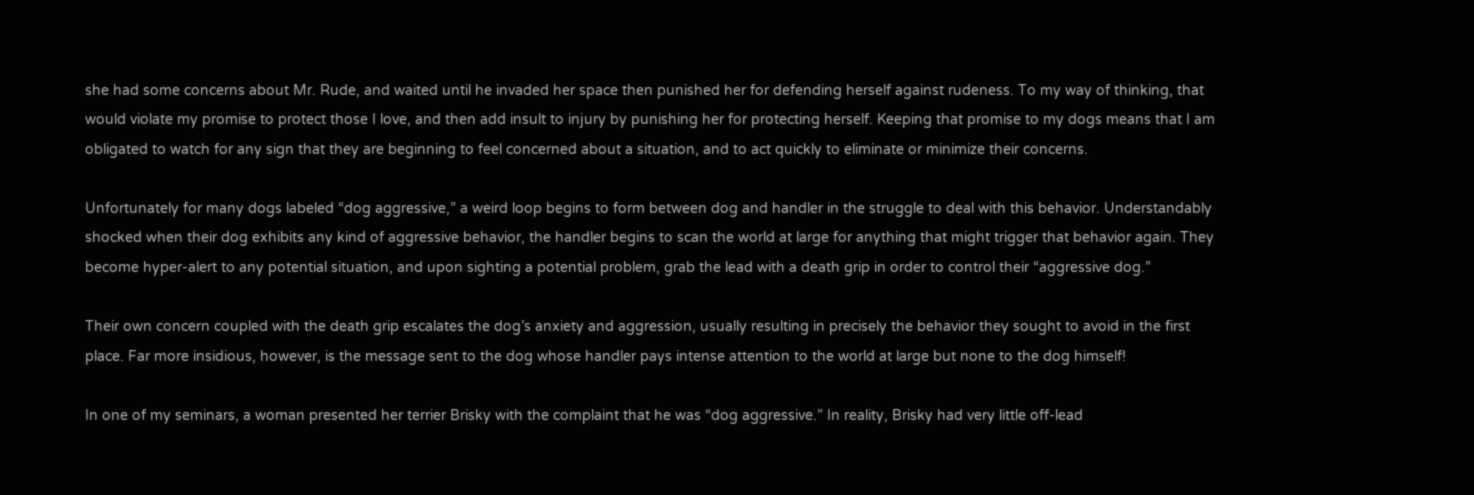she had some concerns about Mr. Rude, and waited until he invaded her space then punished her for defending herself against rudeness. To my way of thinking, that would violate my promise to protect those I love, and then add insult to injury by punishing her for protecting herself. Keeping that promise to my dogs means that I am obligated to watch for any sign that they are beginning to feel concerned about a situation, and to act quickly to eliminate or minimize their concerns.

Unfortunately for many dogs labeled “dog aggressive,” a weird loop begins to form between dog and handler in the struggle to deal with this behavior. Understandably shocked when their dog exhibits any kind of aggressive behavior, the handler begins to scan the world at large for anything that might trigger that behavior again. They become hyper-alert to any potential situation, and upon sighting a potential problem, grab the lead with a death grip in order to control their “aggressive dog.”

Their own concern coupled with the death grip escalates the dog’s anxiety and aggression, usually resulting in precisely the behavior they sought to avoid in the first place. Far more insidious, however, is the message sent to the dog whose handler pays intense attention to the world at large but none to the dog himself!

In one of my seminars, a woman presented her terrier Brisky with the complaint that he was “dog aggressive.” In reality, Brisky had very little off-lead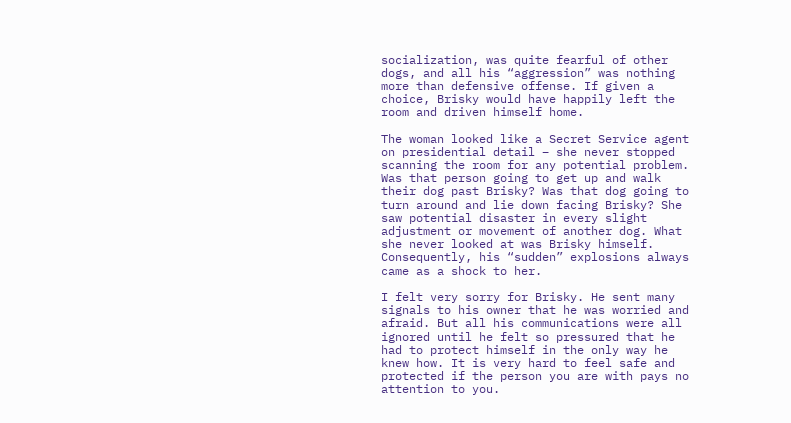socialization, was quite fearful of other dogs, and all his “aggression” was nothing more than defensive offense. If given a choice, Brisky would have happily left the room and driven himself home.

The woman looked like a Secret Service agent on presidential detail – she never stopped scanning the room for any potential problem. Was that person going to get up and walk their dog past Brisky? Was that dog going to turn around and lie down facing Brisky? She saw potential disaster in every slight adjustment or movement of another dog. What she never looked at was Brisky himself. Consequently, his “sudden” explosions always came as a shock to her.

I felt very sorry for Brisky. He sent many signals to his owner that he was worried and afraid. But all his communications were all ignored until he felt so pressured that he had to protect himself in the only way he knew how. It is very hard to feel safe and protected if the person you are with pays no attention to you.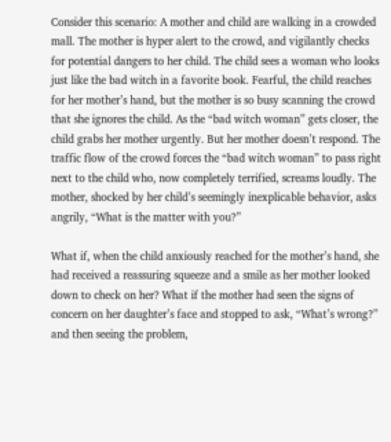Consider this scenario: A mother and child are walking in a crowded mall. The mother is hyper alert to the crowd, and vigilantly checks for potential dangers to her child. The child sees a woman who looks just like the bad witch in a favorite book. Fearful, the child reaches for her mother’s hand, but the mother is so busy scanning the crowd that she ignores the child. As the “bad witch woman” gets closer, the child grabs her mother urgently. But her mother doesn’t respond. The traffic flow of the crowd forces the “bad witch woman” to pass right next to the child who, now completely terrified, screams loudly. The mother, shocked by her child’s seemingly inexplicable behavior, asks angrily, “What is the matter with you?”

What if, when the child anxiously reached for the mother’s hand, she had received a reassuring squeeze and a smile as her mother looked down to check on her? What if the mother had seen the signs of concern on her daughter’s face and stopped to ask, “What’s wrong?” and then seeing the problem,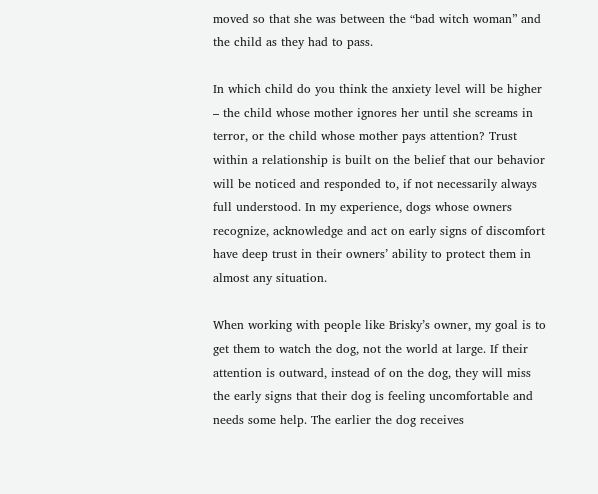moved so that she was between the “bad witch woman” and the child as they had to pass.

In which child do you think the anxiety level will be higher – the child whose mother ignores her until she screams in terror, or the child whose mother pays attention? Trust within a relationship is built on the belief that our behavior will be noticed and responded to, if not necessarily always full understood. In my experience, dogs whose owners recognize, acknowledge and act on early signs of discomfort have deep trust in their owners’ ability to protect them in almost any situation.

When working with people like Brisky’s owner, my goal is to get them to watch the dog, not the world at large. If their attention is outward, instead of on the dog, they will miss the early signs that their dog is feeling uncomfortable and needs some help. The earlier the dog receives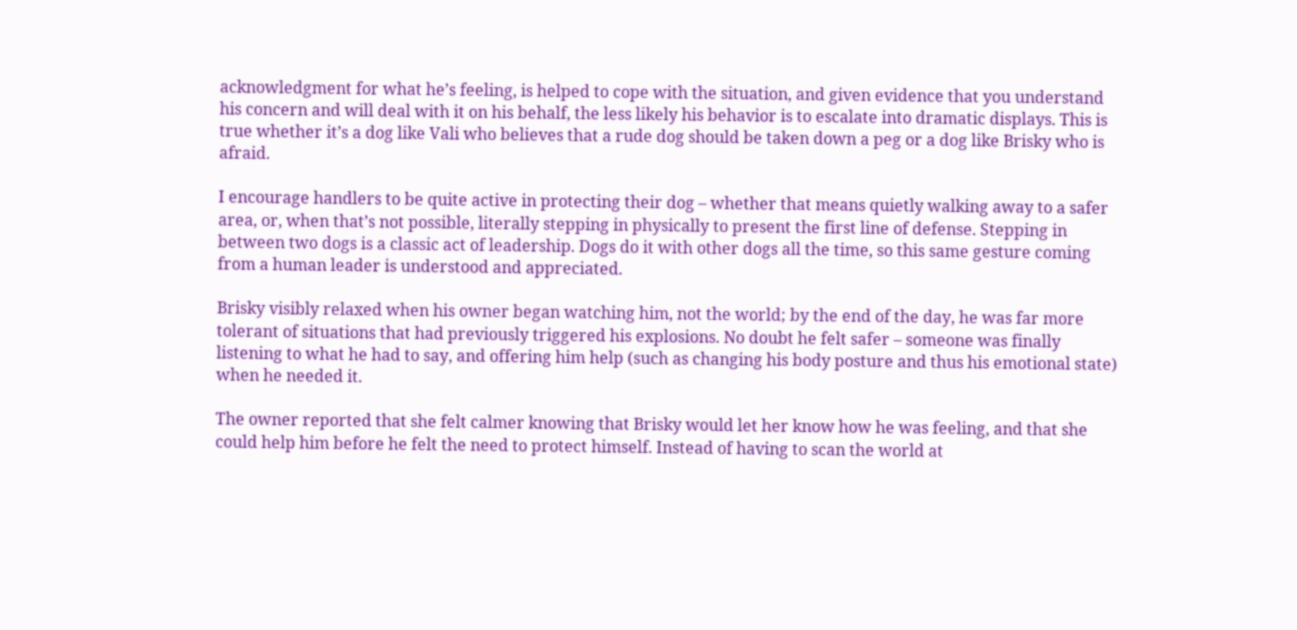acknowledgment for what he’s feeling, is helped to cope with the situation, and given evidence that you understand his concern and will deal with it on his behalf, the less likely his behavior is to escalate into dramatic displays. This is true whether it’s a dog like Vali who believes that a rude dog should be taken down a peg or a dog like Brisky who is afraid.

I encourage handlers to be quite active in protecting their dog – whether that means quietly walking away to a safer area, or, when that’s not possible, literally stepping in physically to present the first line of defense. Stepping in between two dogs is a classic act of leadership. Dogs do it with other dogs all the time, so this same gesture coming from a human leader is understood and appreciated.

Brisky visibly relaxed when his owner began watching him, not the world; by the end of the day, he was far more tolerant of situations that had previously triggered his explosions. No doubt he felt safer – someone was finally listening to what he had to say, and offering him help (such as changing his body posture and thus his emotional state) when he needed it.

The owner reported that she felt calmer knowing that Brisky would let her know how he was feeling, and that she could help him before he felt the need to protect himself. Instead of having to scan the world at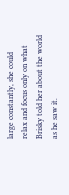large constantly, she could relax and focus only on what Brisky told her about the world as he saw it.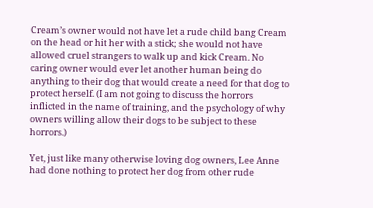Cream’s owner would not have let a rude child bang Cream on the head or hit her with a stick; she would not have allowed cruel strangers to walk up and kick Cream. No caring owner would ever let another human being do anything to their dog that would create a need for that dog to protect herself. (I am not going to discuss the horrors inflicted in the name of training, and the psychology of why owners willing allow their dogs to be subject to these horrors.)

Yet, just like many otherwise loving dog owners, Lee Anne had done nothing to protect her dog from other rude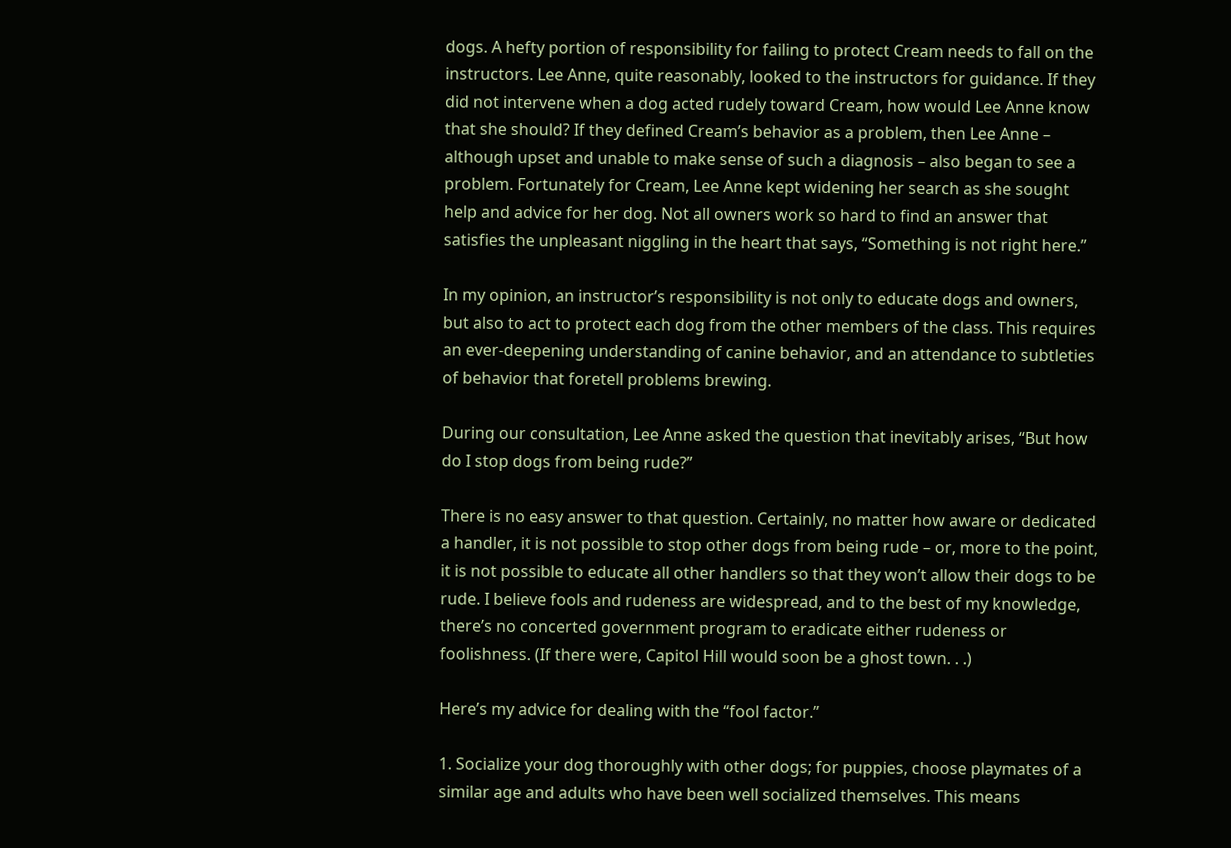dogs. A hefty portion of responsibility for failing to protect Cream needs to fall on the instructors. Lee Anne, quite reasonably, looked to the instructors for guidance. If they did not intervene when a dog acted rudely toward Cream, how would Lee Anne know that she should? If they defined Cream’s behavior as a problem, then Lee Anne – although upset and unable to make sense of such a diagnosis – also began to see a problem. Fortunately for Cream, Lee Anne kept widening her search as she sought help and advice for her dog. Not all owners work so hard to find an answer that satisfies the unpleasant niggling in the heart that says, “Something is not right here.”

In my opinion, an instructor’s responsibility is not only to educate dogs and owners, but also to act to protect each dog from the other members of the class. This requires an ever-deepening understanding of canine behavior, and an attendance to subtleties of behavior that foretell problems brewing.

During our consultation, Lee Anne asked the question that inevitably arises, “But how do I stop dogs from being rude?”

There is no easy answer to that question. Certainly, no matter how aware or dedicated a handler, it is not possible to stop other dogs from being rude – or, more to the point, it is not possible to educate all other handlers so that they won’t allow their dogs to be rude. I believe fools and rudeness are widespread, and to the best of my knowledge, there’s no concerted government program to eradicate either rudeness or foolishness. (If there were, Capitol Hill would soon be a ghost town. . .)

Here’s my advice for dealing with the “fool factor.”

1. Socialize your dog thoroughly with other dogs; for puppies, choose playmates of a similar age and adults who have been well socialized themselves. This means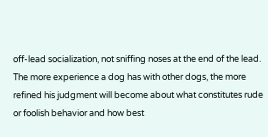off-lead socialization, not sniffing noses at the end of the lead. The more experience a dog has with other dogs, the more refined his judgment will become about what constitutes rude or foolish behavior and how best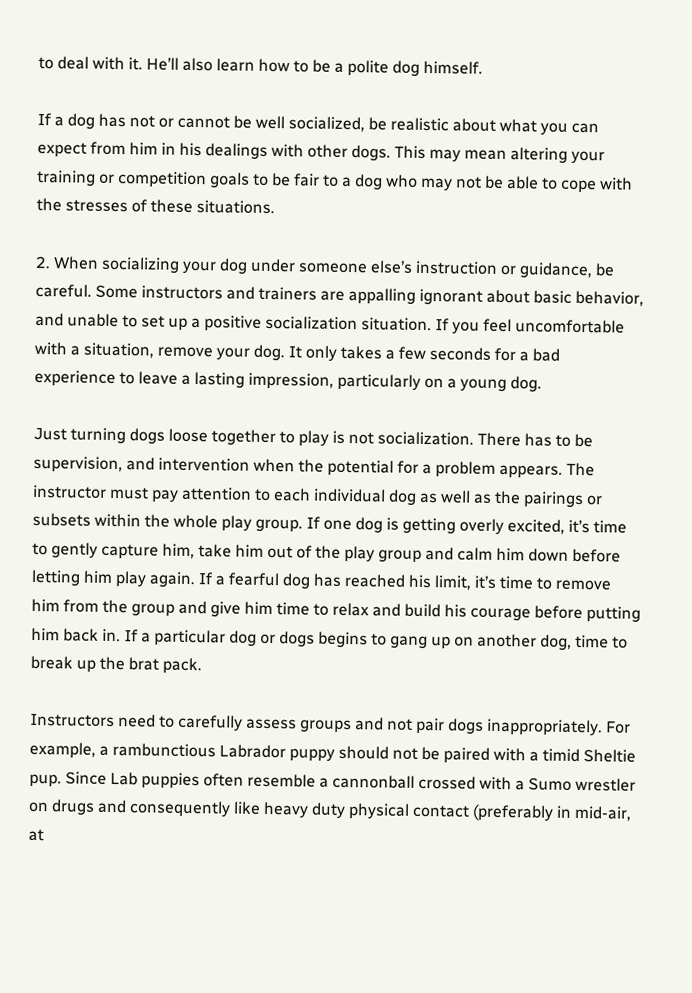to deal with it. He’ll also learn how to be a polite dog himself.

If a dog has not or cannot be well socialized, be realistic about what you can expect from him in his dealings with other dogs. This may mean altering your training or competition goals to be fair to a dog who may not be able to cope with the stresses of these situations.

2. When socializing your dog under someone else’s instruction or guidance, be careful. Some instructors and trainers are appalling ignorant about basic behavior, and unable to set up a positive socialization situation. If you feel uncomfortable with a situation, remove your dog. It only takes a few seconds for a bad experience to leave a lasting impression, particularly on a young dog.

Just turning dogs loose together to play is not socialization. There has to be supervision, and intervention when the potential for a problem appears. The instructor must pay attention to each individual dog as well as the pairings or subsets within the whole play group. If one dog is getting overly excited, it’s time to gently capture him, take him out of the play group and calm him down before letting him play again. If a fearful dog has reached his limit, it’s time to remove him from the group and give him time to relax and build his courage before putting him back in. If a particular dog or dogs begins to gang up on another dog, time to break up the brat pack.

Instructors need to carefully assess groups and not pair dogs inappropriately. For example, a rambunctious Labrador puppy should not be paired with a timid Sheltie pup. Since Lab puppies often resemble a cannonball crossed with a Sumo wrestler on drugs and consequently like heavy duty physical contact (preferably in mid-air, at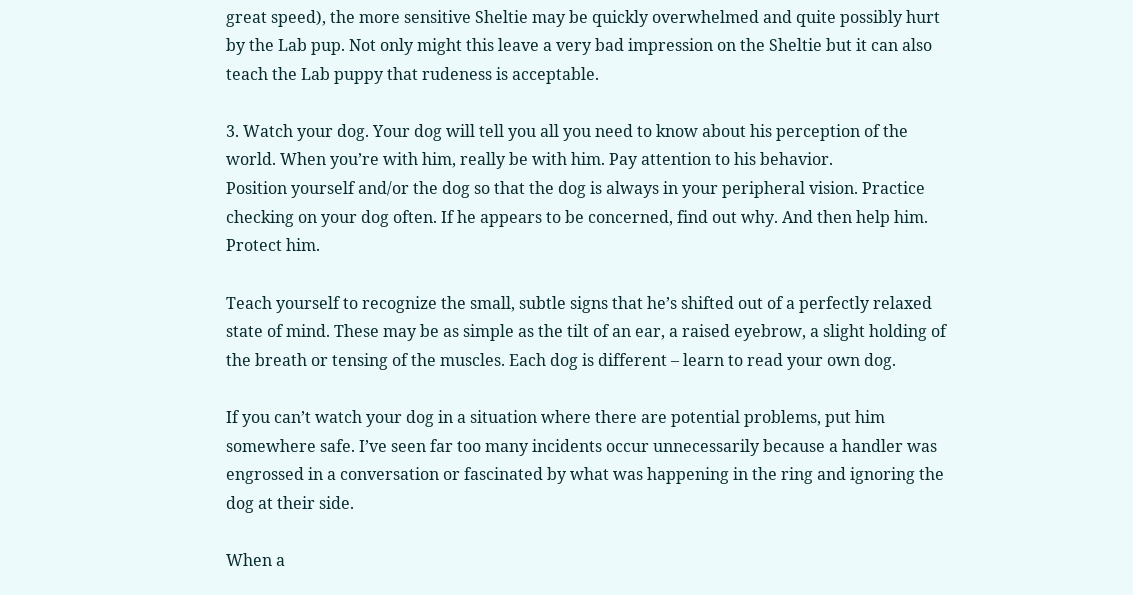great speed), the more sensitive Sheltie may be quickly overwhelmed and quite possibly hurt by the Lab pup. Not only might this leave a very bad impression on the Sheltie but it can also teach the Lab puppy that rudeness is acceptable.

3. Watch your dog. Your dog will tell you all you need to know about his perception of the world. When you’re with him, really be with him. Pay attention to his behavior.
Position yourself and/or the dog so that the dog is always in your peripheral vision. Practice checking on your dog often. If he appears to be concerned, find out why. And then help him. Protect him.

Teach yourself to recognize the small, subtle signs that he’s shifted out of a perfectly relaxed state of mind. These may be as simple as the tilt of an ear, a raised eyebrow, a slight holding of the breath or tensing of the muscles. Each dog is different – learn to read your own dog.

If you can’t watch your dog in a situation where there are potential problems, put him somewhere safe. I’ve seen far too many incidents occur unnecessarily because a handler was engrossed in a conversation or fascinated by what was happening in the ring and ignoring the dog at their side.

When a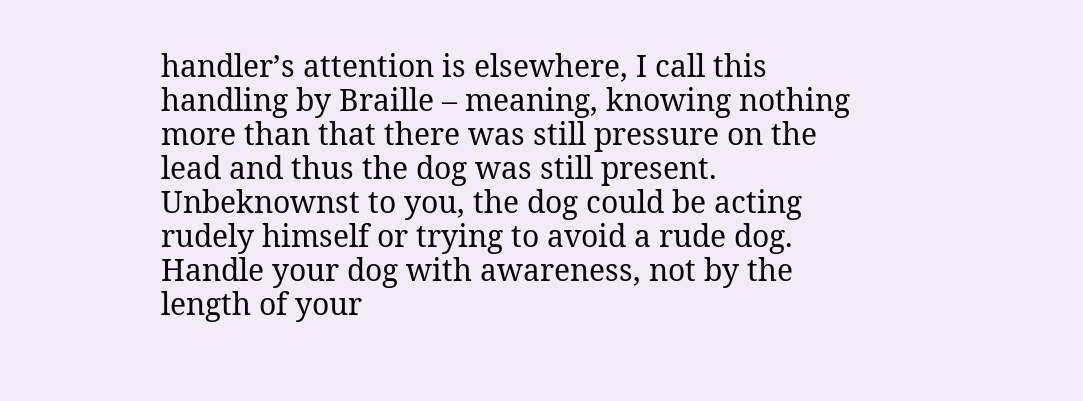handler’s attention is elsewhere, I call this handling by Braille – meaning, knowing nothing more than that there was still pressure on the lead and thus the dog was still present. Unbeknownst to you, the dog could be acting rudely himself or trying to avoid a rude dog. Handle your dog with awareness, not by the length of your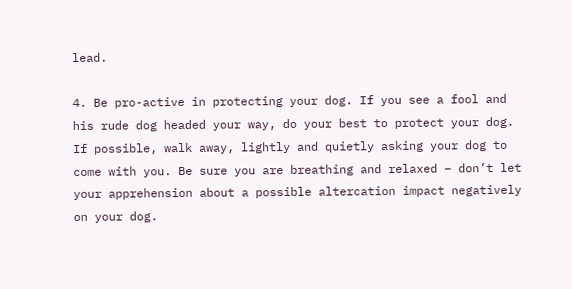lead.

4. Be pro-active in protecting your dog. If you see a fool and his rude dog headed your way, do your best to protect your dog. If possible, walk away, lightly and quietly asking your dog to come with you. Be sure you are breathing and relaxed – don’t let your apprehension about a possible altercation impact negatively on your dog.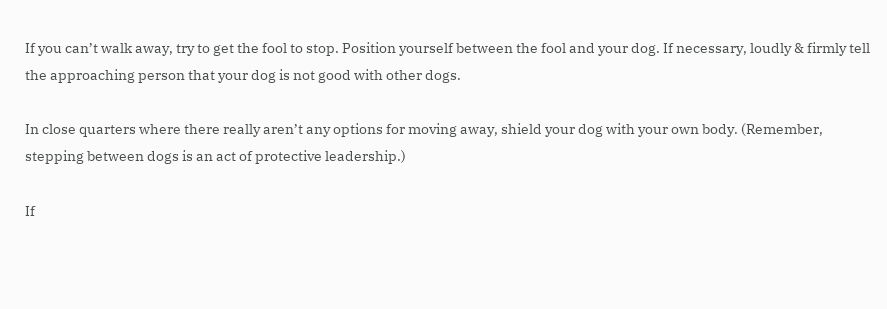If you can’t walk away, try to get the fool to stop. Position yourself between the fool and your dog. If necessary, loudly & firmly tell the approaching person that your dog is not good with other dogs.

In close quarters where there really aren’t any options for moving away, shield your dog with your own body. (Remember, stepping between dogs is an act of protective leadership.)

If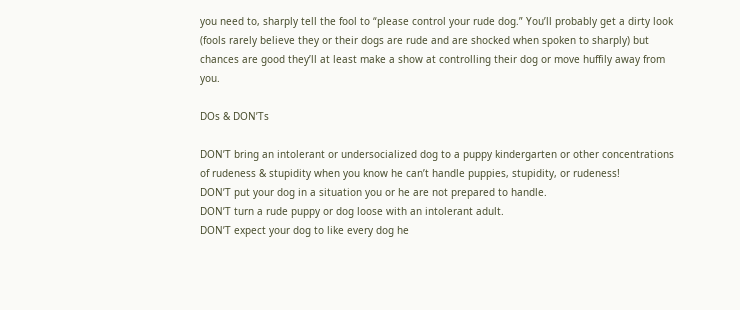you need to, sharply tell the fool to “please control your rude dog.” You’ll probably get a dirty look (fools rarely believe they or their dogs are rude and are shocked when spoken to sharply) but chances are good they’ll at least make a show at controlling their dog or move huffily away from you.

DOs & DON’Ts

DON’T bring an intolerant or undersocialized dog to a puppy kindergarten or other concentrations of rudeness & stupidity when you know he can’t handle puppies, stupidity, or rudeness!
DON’T put your dog in a situation you or he are not prepared to handle.
DON’T turn a rude puppy or dog loose with an intolerant adult.
DON’T expect your dog to like every dog he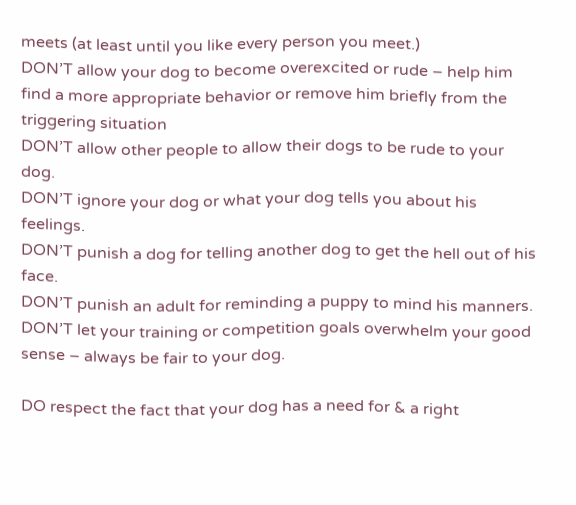meets (at least until you like every person you meet.)
DON’T allow your dog to become overexcited or rude – help him find a more appropriate behavior or remove him briefly from the triggering situation
DON’T allow other people to allow their dogs to be rude to your dog.
DON’T ignore your dog or what your dog tells you about his feelings.
DON’T punish a dog for telling another dog to get the hell out of his face.
DON’T punish an adult for reminding a puppy to mind his manners.
DON’T let your training or competition goals overwhelm your good sense – always be fair to your dog.

DO respect the fact that your dog has a need for & a right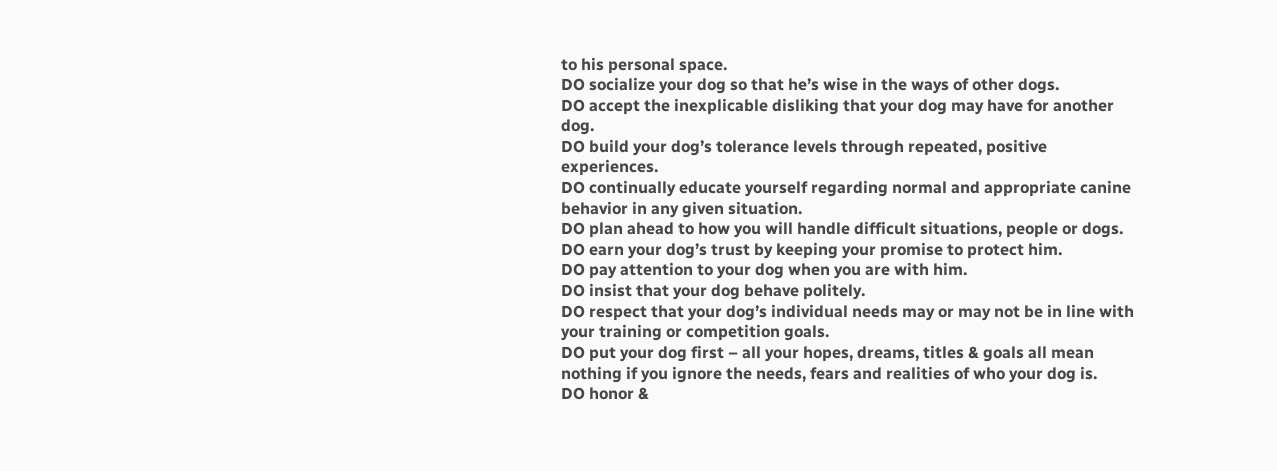to his personal space.
DO socialize your dog so that he’s wise in the ways of other dogs.
DO accept the inexplicable disliking that your dog may have for another dog.
DO build your dog’s tolerance levels through repeated, positive experiences.
DO continually educate yourself regarding normal and appropriate canine behavior in any given situation.
DO plan ahead to how you will handle difficult situations, people or dogs.
DO earn your dog’s trust by keeping your promise to protect him.
DO pay attention to your dog when you are with him.
DO insist that your dog behave politely.
DO respect that your dog’s individual needs may or may not be in line with your training or competition goals.
DO put your dog first – all your hopes, dreams, titles & goals all mean nothing if you ignore the needs, fears and realities of who your dog is.
DO honor &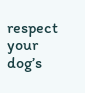respect your dog’s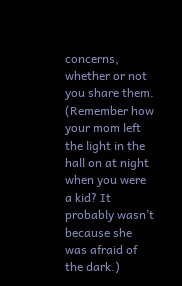concerns, whether or not you share them. (Remember how your mom left the light in the hall on at night when you were a kid? It probably wasn’t because she was afraid of the dark.)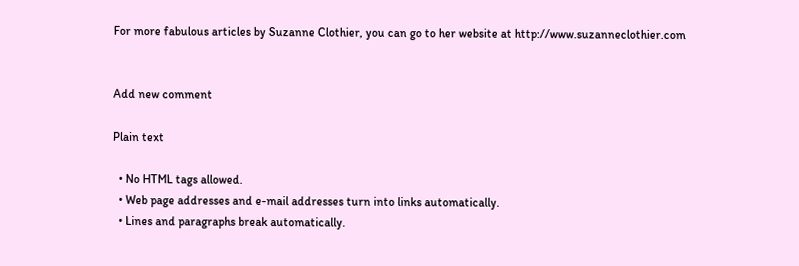For more fabulous articles by Suzanne Clothier, you can go to her website at http://www.suzanneclothier.com


Add new comment

Plain text

  • No HTML tags allowed.
  • Web page addresses and e-mail addresses turn into links automatically.
  • Lines and paragraphs break automatically.